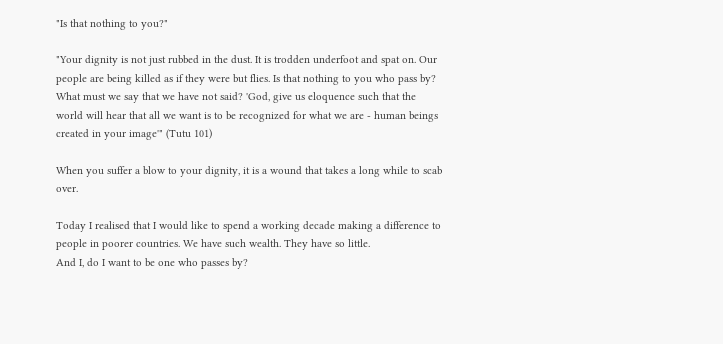"Is that nothing to you?"

"Your dignity is not just rubbed in the dust. It is trodden underfoot and spat on. Our people are being killed as if they were but flies. Is that nothing to you who pass by? What must we say that we have not said? 'God, give us eloquence such that the world will hear that all we want is to be recognized for what we are - human beings created in your image'" (Tutu 101)

When you suffer a blow to your dignity, it is a wound that takes a long while to scab over.

Today I realised that I would like to spend a working decade making a difference to people in poorer countries. We have such wealth. They have so little.
And I, do I want to be one who passes by?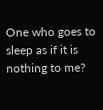One who goes to sleep as if it is nothing to me?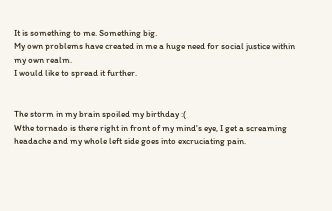It is something to me. Something big.
My own problems have created in me a huge need for social justice within my own realm.
I would like to spread it further.


The storm in my brain spoiled my birthday :(
Wthe tornado is there right in front of my mind's eye, I get a screaming headache and my whole left side goes into excruciating pain.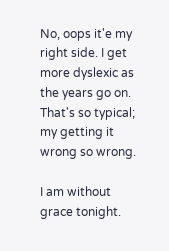No, oops it'e my right side. I get more dyslexic as the years go on. That's so typical; my getting it wrong so wrong.

I am without grace tonight.